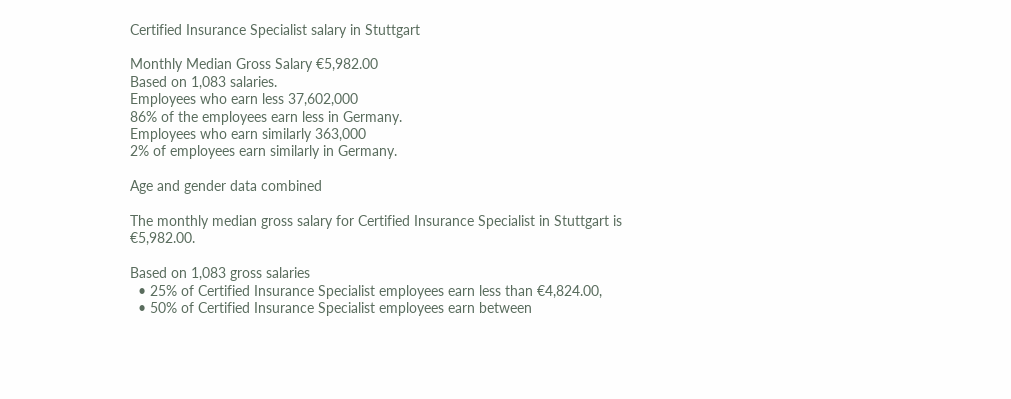Certified Insurance Specialist salary in Stuttgart

Monthly Median Gross Salary €5,982.00
Based on 1,083 salaries.
Employees who earn less 37,602,000
86% of the employees earn less in Germany.
Employees who earn similarly 363,000
2% of employees earn similarly in Germany.

Age and gender data combined

The monthly median gross salary for Certified Insurance Specialist in Stuttgart is €5,982.00.

Based on 1,083 gross salaries
  • 25% of Certified Insurance Specialist employees earn less than €4,824.00,
  • 50% of Certified Insurance Specialist employees earn between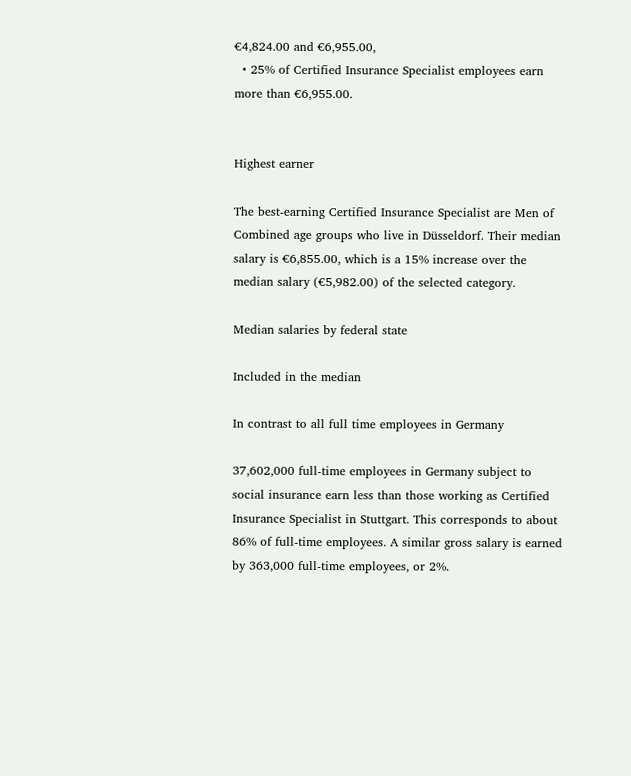€4,824.00 and €6,955.00,
  • 25% of Certified Insurance Specialist employees earn more than €6,955.00.


Highest earner

The best-earning Certified Insurance Specialist are Men of Combined age groups who live in Düsseldorf. Their median salary is €6,855.00, which is a 15% increase over the median salary (€5,982.00) of the selected category.

Median salaries by federal state

Included in the median

In contrast to all full time employees in Germany

37,602,000 full-time employees in Germany subject to social insurance earn less than those working as Certified Insurance Specialist in Stuttgart. This corresponds to about 86% of full-time employees. A similar gross salary is earned by 363,000 full-time employees, or 2%.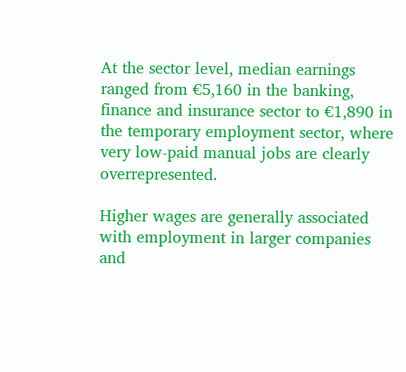At the sector level, median earnings ranged from €5,160 in the banking, finance and insurance sector to €1,890 in the temporary employment sector, where very low-paid manual jobs are clearly overrepresented.

Higher wages are generally associated with employment in larger companies and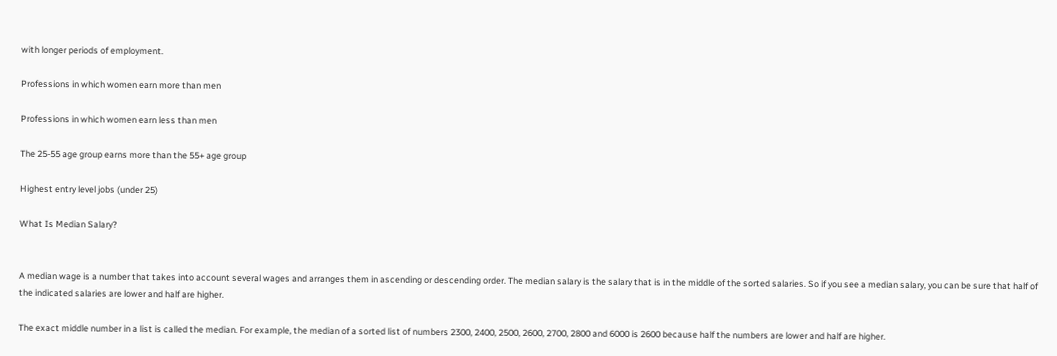with longer periods of employment.

Professions in which women earn more than men

Professions in which women earn less than men

The 25-55 age group earns more than the 55+ age group

Highest entry level jobs (under 25)

What Is Median Salary?


A median wage is a number that takes into account several wages and arranges them in ascending or descending order. The median salary is the salary that is in the middle of the sorted salaries. So if you see a median salary, you can be sure that half of the indicated salaries are lower and half are higher.

The exact middle number in a list is called the median. For example, the median of a sorted list of numbers 2300, 2400, 2500, 2600, 2700, 2800 and 6000 is 2600 because half the numbers are lower and half are higher.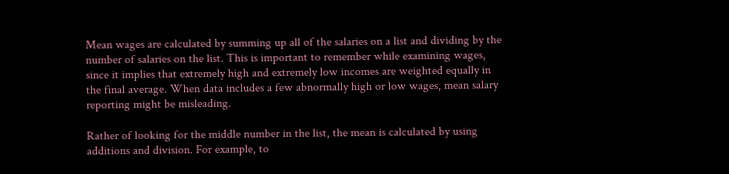Mean wages are calculated by summing up all of the salaries on a list and dividing by the number of salaries on the list. This is important to remember while examining wages, since it implies that extremely high and extremely low incomes are weighted equally in the final average. When data includes a few abnormally high or low wages, mean salary reporting might be misleading.

Rather of looking for the middle number in the list, the mean is calculated by using additions and division. For example, to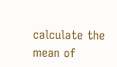calculate the mean of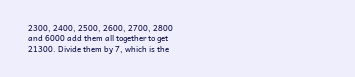2300, 2400, 2500, 2600, 2700, 2800 and 6000 add them all together to get 21300. Divide them by 7, which is the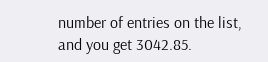number of entries on the list, and you get 3042.85.